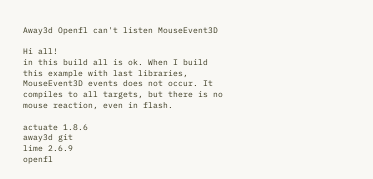Away3d Openfl can't listen MouseEvent3D

Hi all!
in this build all is ok. When I build this example with last libraries, MouseEvent3D events does not occur. It compiles to all targets, but there is no mouse reaction, even in flash.

actuate 1.8.6
away3d git
lime 2.6.9
openfl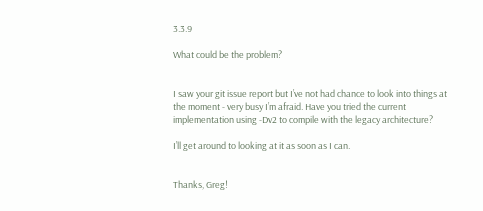3.3.9

What could be the problem?


I saw your git issue report but I’ve not had chance to look into things at the moment - very busy I’m afraid. Have you tried the current implementation using -Dv2 to compile with the legacy architecture?

I’ll get around to looking at it as soon as I can.


Thanks, Greg!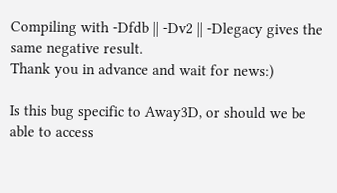Compiling with -Dfdb || -Dv2 || -Dlegacy gives the same negative result.
Thank you in advance and wait for news:)

Is this bug specific to Away3D, or should we be able to access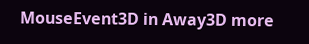MouseEvent3D in Away3D more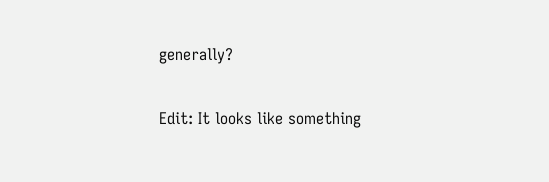generally?

Edit: It looks like something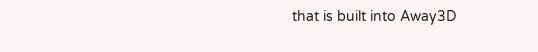that is built into Away3D